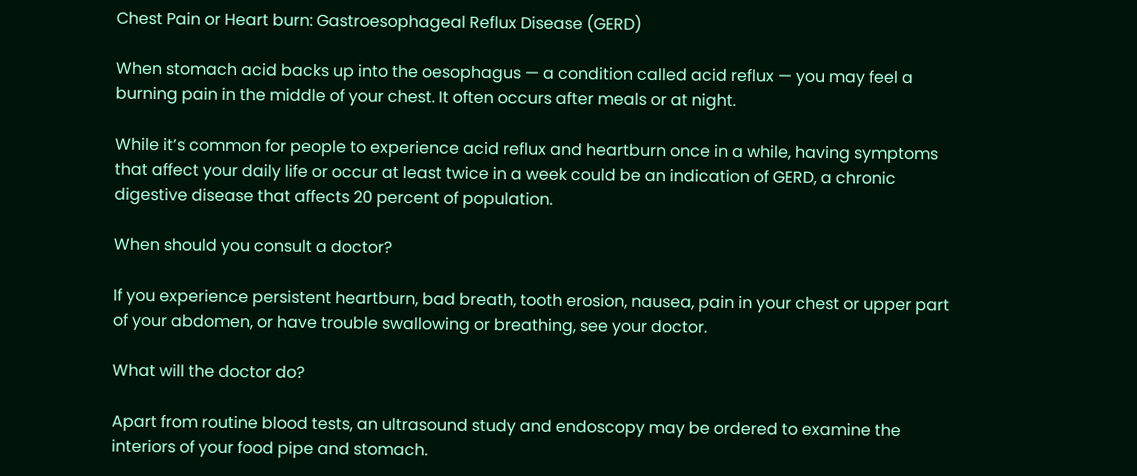Chest Pain or Heart burn: Gastroesophageal Reflux Disease (GERD)

When stomach acid backs up into the oesophagus — a condition called acid reflux — you may feel a burning pain in the middle of your chest. It often occurs after meals or at night.

While it’s common for people to experience acid reflux and heartburn once in a while, having symptoms that affect your daily life or occur at least twice in a week could be an indication of GERD, a chronic digestive disease that affects 20 percent of population.

When should you consult a doctor?

If you experience persistent heartburn, bad breath, tooth erosion, nausea, pain in your chest or upper part of your abdomen, or have trouble swallowing or breathing, see your doctor.

What will the doctor do?

Apart from routine blood tests, an ultrasound study and endoscopy may be ordered to examine the interiors of your food pipe and stomach.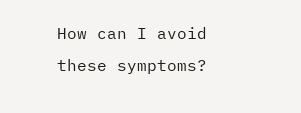How can I avoid these symptoms?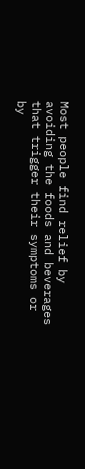Most people find relief by avoiding the foods and beverages that trigger their symptoms or by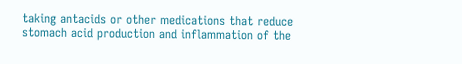taking antacids or other medications that reduce stomach acid production and inflammation of the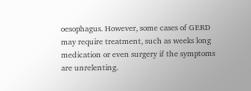oesophagus. However, some cases of GERD may require treatment, such as weeks long medication or even surgery if the symptoms are unrelenting.